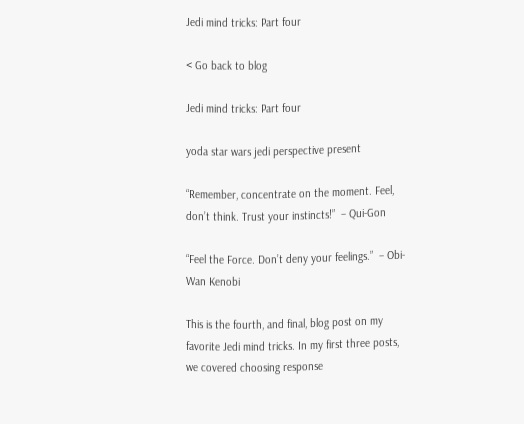Jedi mind tricks: Part four

< Go back to blog

Jedi mind tricks: Part four

yoda star wars jedi perspective present

“Remember, concentrate on the moment. Feel, don’t think. Trust your instincts!”  – Qui-Gon

“Feel the Force. Don’t deny your feelings.”  – Obi-Wan Kenobi

This is the fourth, and final, blog post on my favorite Jedi mind tricks. In my first three posts, we covered choosing response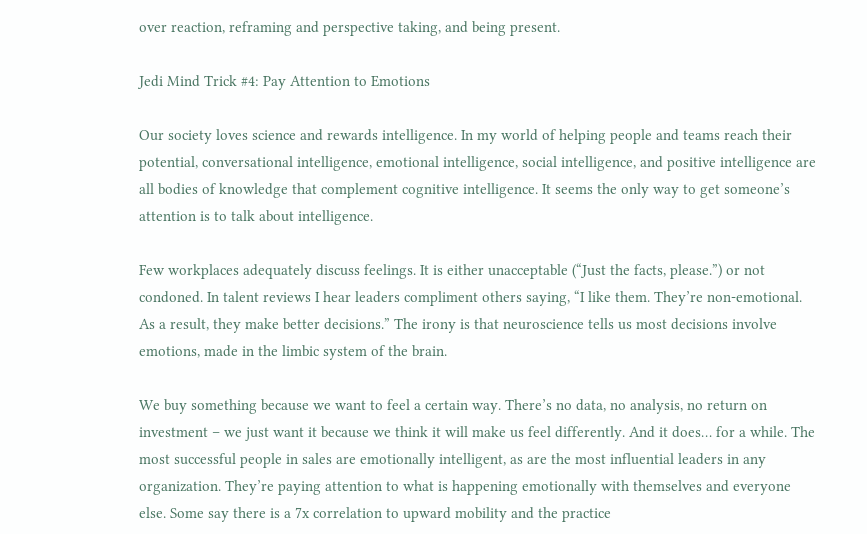over reaction, reframing and perspective taking, and being present.

Jedi Mind Trick #4: Pay Attention to Emotions

Our society loves science and rewards intelligence. In my world of helping people and teams reach their potential, conversational intelligence, emotional intelligence, social intelligence, and positive intelligence are all bodies of knowledge that complement cognitive intelligence. It seems the only way to get someone’s attention is to talk about intelligence.

Few workplaces adequately discuss feelings. It is either unacceptable (“Just the facts, please.”) or not condoned. In talent reviews I hear leaders compliment others saying, “I like them. They’re non-emotional. As a result, they make better decisions.” The irony is that neuroscience tells us most decisions involve emotions, made in the limbic system of the brain.

We buy something because we want to feel a certain way. There’s no data, no analysis, no return on investment – we just want it because we think it will make us feel differently. And it does… for a while. The most successful people in sales are emotionally intelligent, as are the most influential leaders in any organization. They’re paying attention to what is happening emotionally with themselves and everyone else. Some say there is a 7x correlation to upward mobility and the practice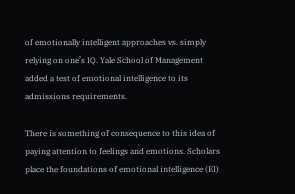of emotionally intelligent approaches vs. simply relying on one’s IQ. Yale School of Management added a test of emotional intelligence to its admissions requirements.

There is something of consequence to this idea of paying attention to feelings and emotions. Scholars place the foundations of emotional intelligence (EI)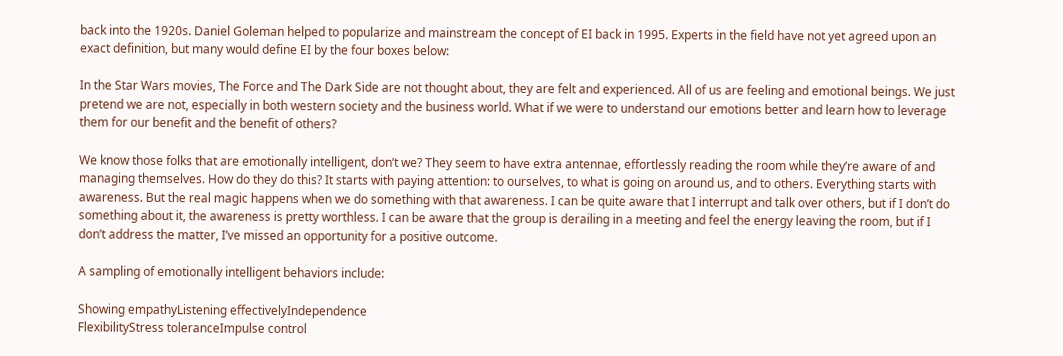back into the 1920s. Daniel Goleman helped to popularize and mainstream the concept of EI back in 1995. Experts in the field have not yet agreed upon an exact definition, but many would define EI by the four boxes below:

In the Star Wars movies, The Force and The Dark Side are not thought about, they are felt and experienced. All of us are feeling and emotional beings. We just pretend we are not, especially in both western society and the business world. What if we were to understand our emotions better and learn how to leverage them for our benefit and the benefit of others?

We know those folks that are emotionally intelligent, don’t we? They seem to have extra antennae, effortlessly reading the room while they’re aware of and managing themselves. How do they do this? It starts with paying attention: to ourselves, to what is going on around us, and to others. Everything starts with awareness. But the real magic happens when we do something with that awareness. I can be quite aware that I interrupt and talk over others, but if I don’t do something about it, the awareness is pretty worthless. I can be aware that the group is derailing in a meeting and feel the energy leaving the room, but if I don’t address the matter, I’ve missed an opportunity for a positive outcome.

A sampling of emotionally intelligent behaviors include:

Showing empathyListening effectivelyIndependence
FlexibilityStress toleranceImpulse control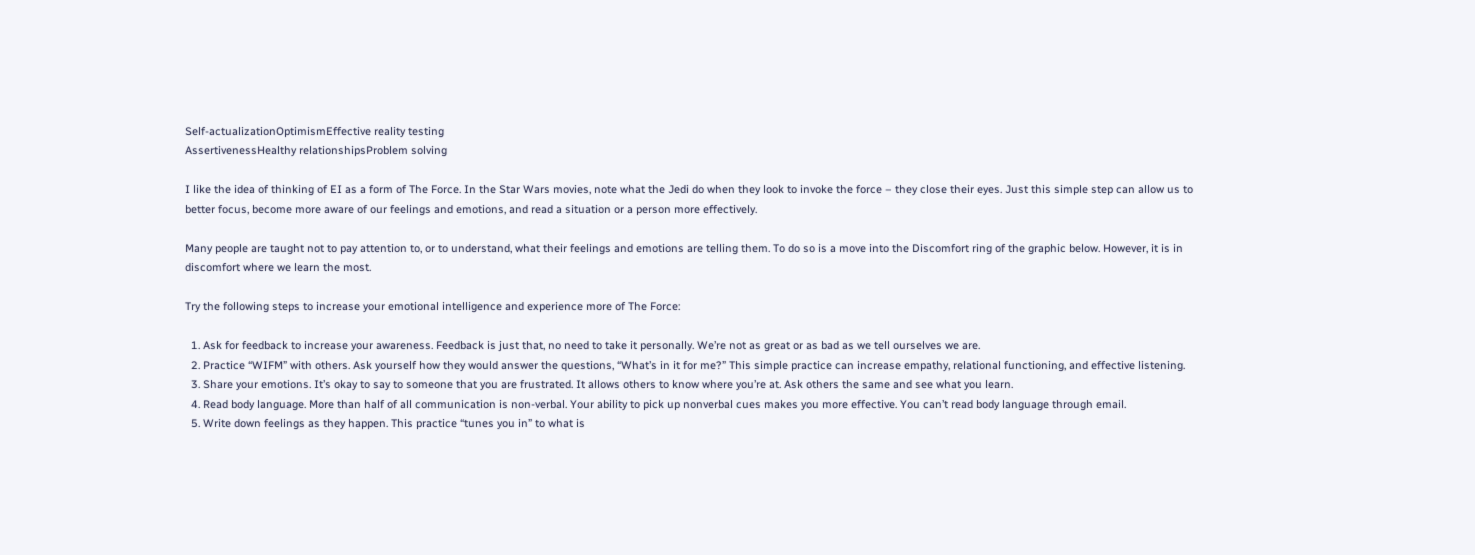Self-actualizationOptimismEffective reality testing
AssertivenessHealthy relationshipsProblem solving

I like the idea of thinking of EI as a form of The Force. In the Star Wars movies, note what the Jedi do when they look to invoke the force – they close their eyes. Just this simple step can allow us to better focus, become more aware of our feelings and emotions, and read a situation or a person more effectively.

Many people are taught not to pay attention to, or to understand, what their feelings and emotions are telling them. To do so is a move into the Discomfort ring of the graphic below. However, it is in discomfort where we learn the most.

Try the following steps to increase your emotional intelligence and experience more of The Force:

  1. Ask for feedback to increase your awareness. Feedback is just that, no need to take it personally. We’re not as great or as bad as we tell ourselves we are.
  2. Practice “WIFM” with others. Ask yourself how they would answer the questions, “What’s in it for me?” This simple practice can increase empathy, relational functioning, and effective listening.
  3. Share your emotions. It’s okay to say to someone that you are frustrated. It allows others to know where you’re at. Ask others the same and see what you learn.
  4. Read body language. More than half of all communication is non-verbal. Your ability to pick up nonverbal cues makes you more effective. You can’t read body language through email.
  5. Write down feelings as they happen. This practice “tunes you in” to what is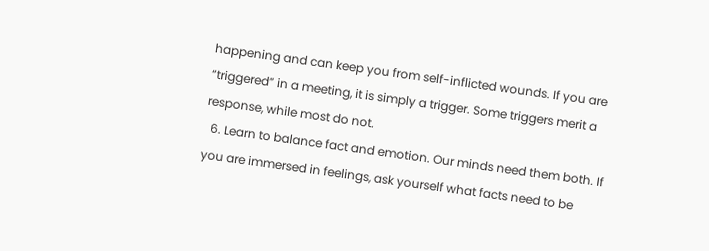happening and can keep you from self-inflicted wounds. If you are “triggered” in a meeting, it is simply a trigger. Some triggers merit a response, while most do not.
  6. Learn to balance fact and emotion. Our minds need them both. If you are immersed in feelings, ask yourself what facts need to be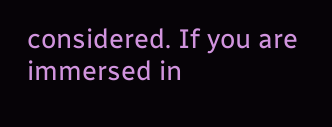considered. If you are immersed in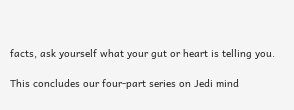facts, ask yourself what your gut or heart is telling you.

This concludes our four-part series on Jedi mind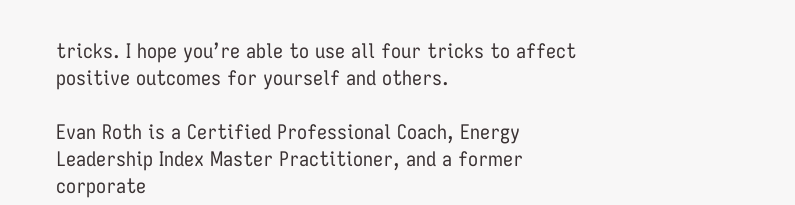tricks. I hope you’re able to use all four tricks to affect positive outcomes for yourself and others.

Evan Roth is a Certified Professional Coach, Energy Leadership Index Master Practitioner, and a former corporate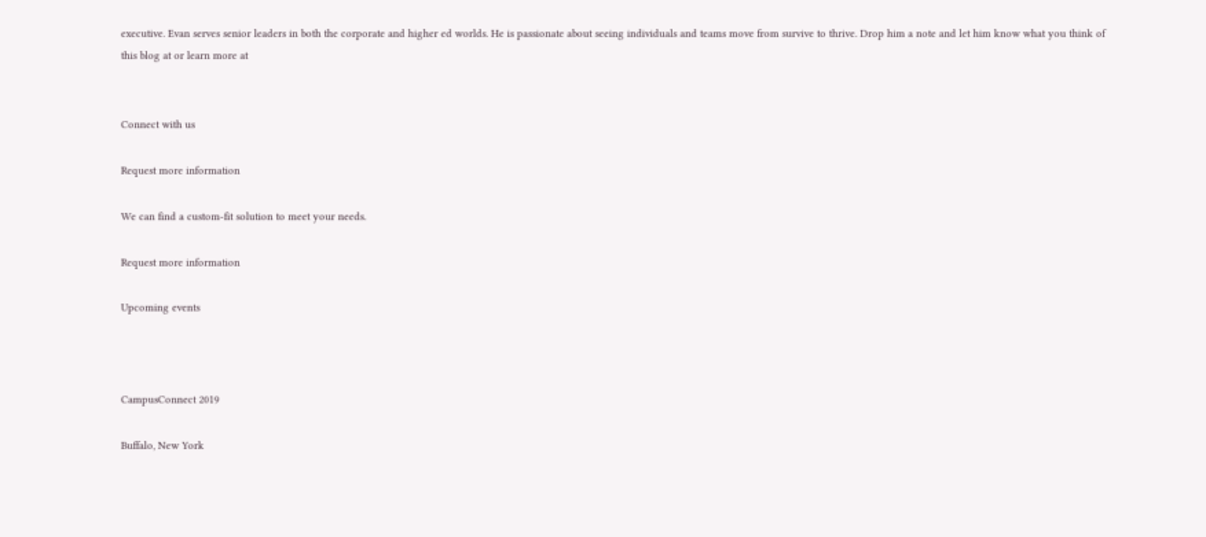executive. Evan serves senior leaders in both the corporate and higher ed worlds. He is passionate about seeing individuals and teams move from survive to thrive. Drop him a note and let him know what you think of this blog at or learn more at


Connect with us

Request more information

We can find a custom-fit solution to meet your needs.

Request more information

Upcoming events



CampusConnect 2019

Buffalo, New York